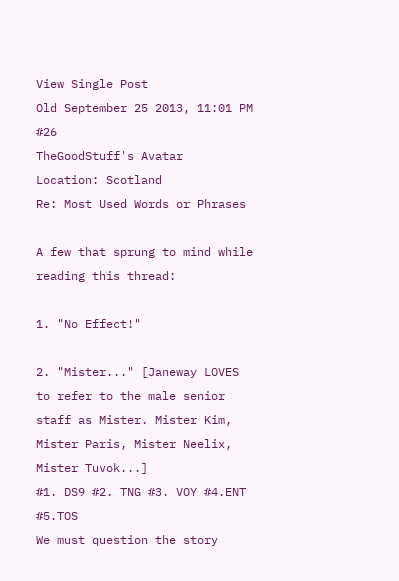View Single Post
Old September 25 2013, 11:01 PM   #26
TheGoodStuff's Avatar
Location: Scotland
Re: Most Used Words or Phrases

A few that sprung to mind while reading this thread:

1. "No Effect!"

2. "Mister..." [Janeway LOVES to refer to the male senior staff as Mister. Mister Kim, Mister Paris, Mister Neelix, Mister Tuvok...]
#1. DS9 #2. TNG #3. VOY #4.ENT #5.TOS
We must question the story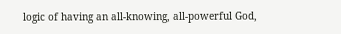logic of having an all-knowing, all-powerful God,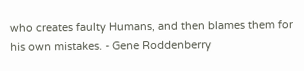who creates faulty Humans, and then blames them for his own mistakes. - Gene Roddenberry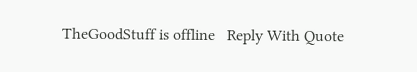TheGoodStuff is offline   Reply With Quote